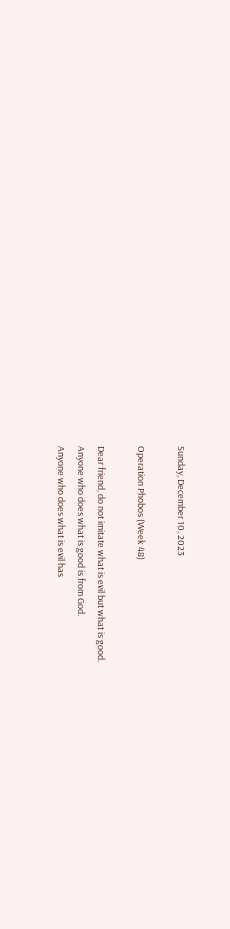Sunday, December 10, 2023

Operation Phobos (Week 48)

Dear friend, do not imitate what is evil but what is good.
Anyone who does what is good is from God.
Anyone who does what is evil has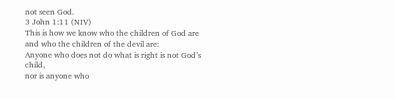not seen God.
3 John 1:11 (NIV)
This is how we know who the children of God are
and who the children of the devil are:
Anyone who does not do what is right is not God’s child,
nor is anyone who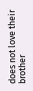does not love their brother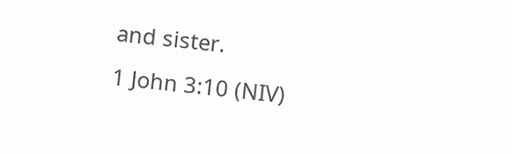and sister.
1 John 3:10 (NIV)